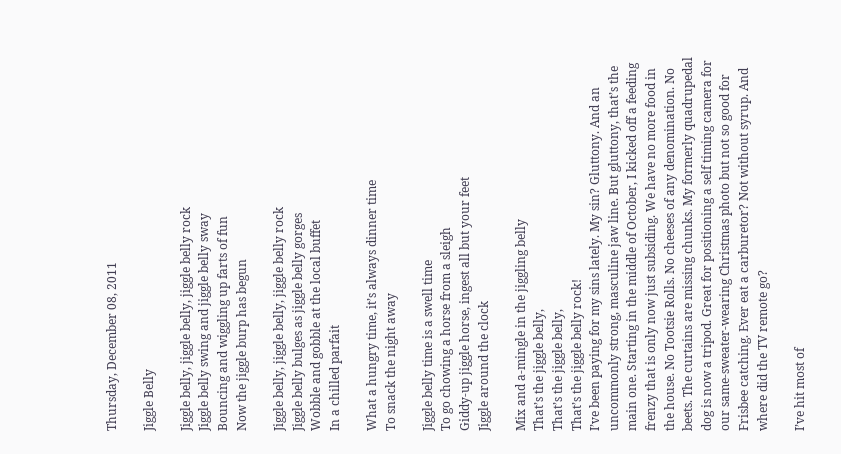Thursday, December 08, 2011

Jiggle Belly

Jiggle belly, jiggle belly, jiggle belly rock
Jiggle belly swing and jiggle belly sway
Bouncing and wiggling up farts of fun
Now the jiggle burp has begun

Jiggle belly, jiggle belly, jiggle belly rock
Jiggle belly bulges as jiggle belly gorges
Wobble and gobble at the local buffet
In a chilled parfait

What a hungry time, it’s always dinner time
To snack the night away

Jiggle belly time is a swell time
To go chowing a horse from a sleigh
Giddy-up jiggle horse, ingest all but your feet
Jiggle around the clock

Mix and a-mingle in the jiggling belly
That’s the jiggle belly,
That’s the jiggle belly,
That’s the jiggle belly rock!
I’ve been paying for my sins lately. My sin? Gluttony. And an uncommonly strong, masculine jaw line. But gluttony, that’s the main one. Starting in the middle of October, I kicked off a feeding frenzy that is only now just subsiding. We have no more food in the house. No Tootsie Rolls. No cheeses of any denomination. No beets. The curtains are missing chunks. My formerly quadrupedal dog is now a tripod. Great for positioning a self timing camera for our same-sweater-wearing Christmas photo but not so good for Frisbee catching. Ever eat a carburetor? Not without syrup. And where did the TV remote go?

I’ve hit most of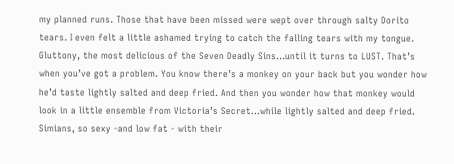my planned runs. Those that have been missed were wept over through salty Dorito tears. I even felt a little ashamed trying to catch the falling tears with my tongue. Gluttony, the most delicious of the Seven Deadly Sins…until it turns to LUST. That’s when you’ve got a problem. You know there’s a monkey on your back but you wonder how he’d taste lightly salted and deep fried. And then you wonder how that monkey would look in a little ensemble from Victoria’s Secret…while lightly salted and deep fried. Simians, so sexy -and low fat - with their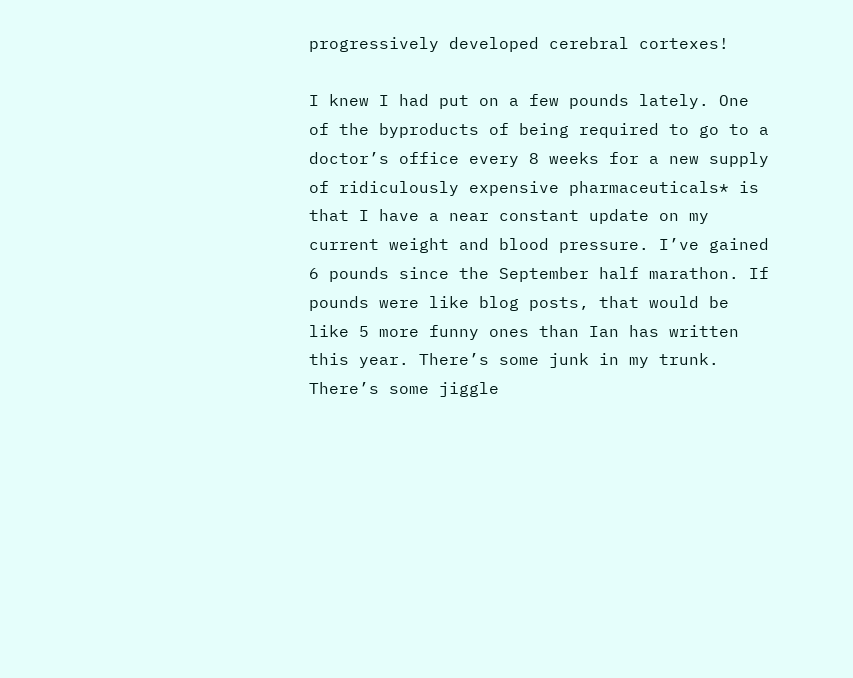progressively developed cerebral cortexes!

I knew I had put on a few pounds lately. One of the byproducts of being required to go to a doctor’s office every 8 weeks for a new supply of ridiculously expensive pharmaceuticals* is that I have a near constant update on my current weight and blood pressure. I’ve gained 6 pounds since the September half marathon. If pounds were like blog posts, that would be like 5 more funny ones than Ian has written this year. There’s some junk in my trunk. There’s some jiggle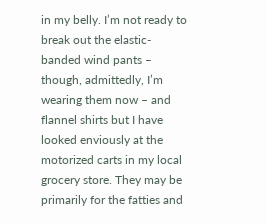in my belly. I’m not ready to break out the elastic-banded wind pants – though, admittedly, I’m wearing them now – and flannel shirts but I have looked enviously at the motorized carts in my local grocery store. They may be primarily for the fatties and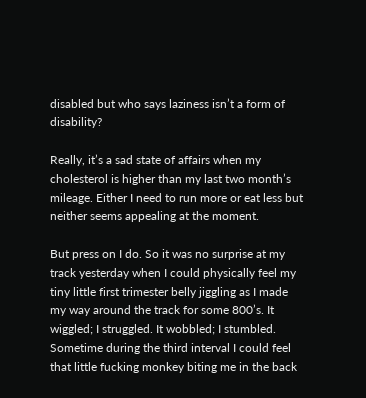disabled but who says laziness isn’t a form of disability?

Really, it’s a sad state of affairs when my cholesterol is higher than my last two month’s mileage. Either I need to run more or eat less but neither seems appealing at the moment.

But press on I do. So it was no surprise at my track yesterday when I could physically feel my tiny little first trimester belly jiggling as I made my way around the track for some 800’s. It wiggled; I struggled. It wobbled; I stumbled. Sometime during the third interval I could feel that little fucking monkey biting me in the back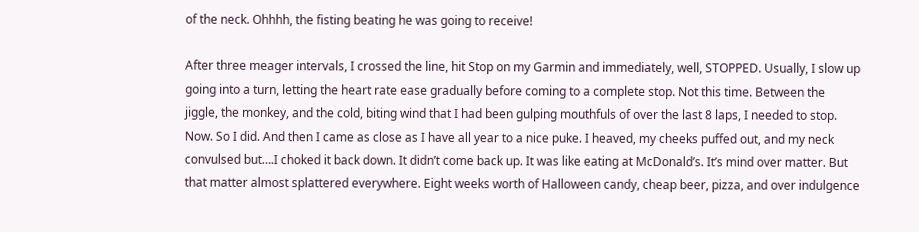of the neck. Ohhhh, the fisting beating he was going to receive!

After three meager intervals, I crossed the line, hit Stop on my Garmin and immediately, well, STOPPED. Usually, I slow up going into a turn, letting the heart rate ease gradually before coming to a complete stop. Not this time. Between the jiggle, the monkey, and the cold, biting wind that I had been gulping mouthfuls of over the last 8 laps, I needed to stop. Now. So I did. And then I came as close as I have all year to a nice puke. I heaved, my cheeks puffed out, and my neck convulsed but….I choked it back down. It didn’t come back up. It was like eating at McDonald’s. It’s mind over matter. But that matter almost splattered everywhere. Eight weeks worth of Halloween candy, cheap beer, pizza, and over indulgence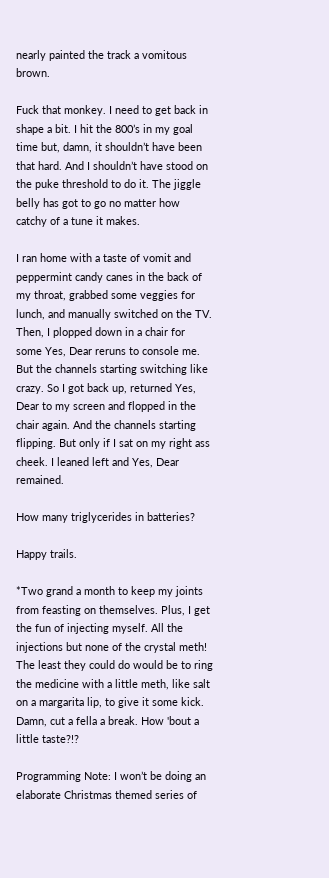nearly painted the track a vomitous brown.

Fuck that monkey. I need to get back in shape a bit. I hit the 800’s in my goal time but, damn, it shouldn’t have been that hard. And I shouldn’t have stood on the puke threshold to do it. The jiggle belly has got to go no matter how catchy of a tune it makes.

I ran home with a taste of vomit and peppermint candy canes in the back of my throat, grabbed some veggies for lunch, and manually switched on the TV. Then, I plopped down in a chair for some Yes, Dear reruns to console me. But the channels starting switching like crazy. So I got back up, returned Yes, Dear to my screen and flopped in the chair again. And the channels starting flipping. But only if I sat on my right ass cheek. I leaned left and Yes, Dear remained.

How many triglycerides in batteries?

Happy trails.

*Two grand a month to keep my joints from feasting on themselves. Plus, I get the fun of injecting myself. All the injections but none of the crystal meth! The least they could do would be to ring the medicine with a little meth, like salt on a margarita lip, to give it some kick. Damn, cut a fella a break. How 'bout a little taste?!?

Programming Note: I won’t be doing an elaborate Christmas themed series of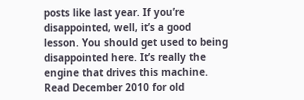posts like last year. If you’re disappointed, well, it’s a good lesson. You should get used to being disappointed here. It’s really the engine that drives this machine. Read December 2010 for old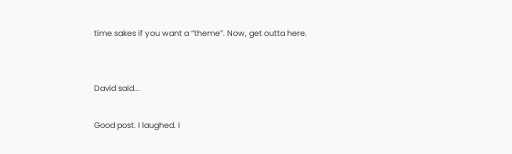time sakes if you want a “theme”. Now, get outta here.


David said...

Good post. I laughed. I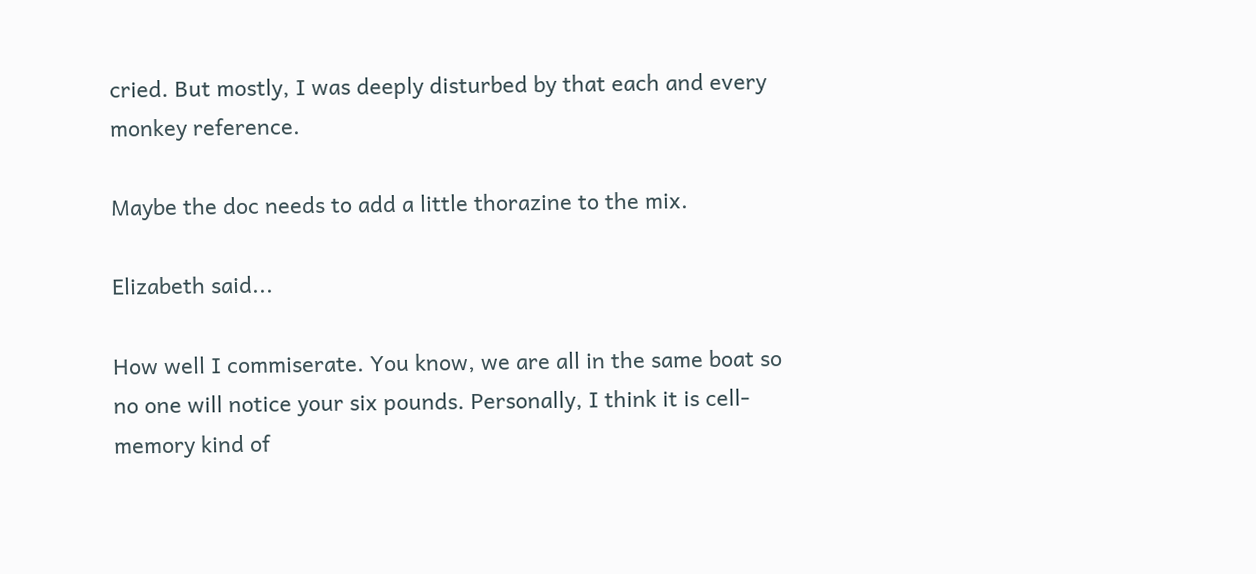cried. But mostly, I was deeply disturbed by that each and every monkey reference.

Maybe the doc needs to add a little thorazine to the mix.

Elizabeth said...

How well I commiserate. You know, we are all in the same boat so no one will notice your six pounds. Personally, I think it is cell-memory kind of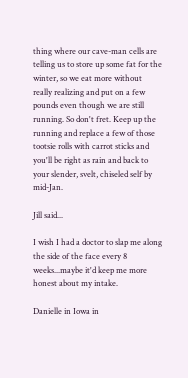thing where our cave-man cells are telling us to store up some fat for the winter, so we eat more without really realizing and put on a few pounds even though we are still running. So don't fret. Keep up the running and replace a few of those tootsie rolls with carrot sticks and you'll be right as rain and back to your slender, svelt, chiseled self by mid-Jan.

Jill said...

I wish I had a doctor to slap me along the side of the face every 8 weeks...maybe it'd keep me more honest about my intake.

Danielle in Iowa in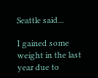Seattle said...

I gained some weight in the last year due to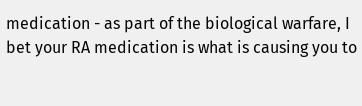medication - as part of the biological warfare, I bet your RA medication is what is causing you to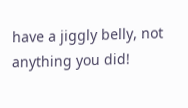have a jiggly belly, not anything you did!